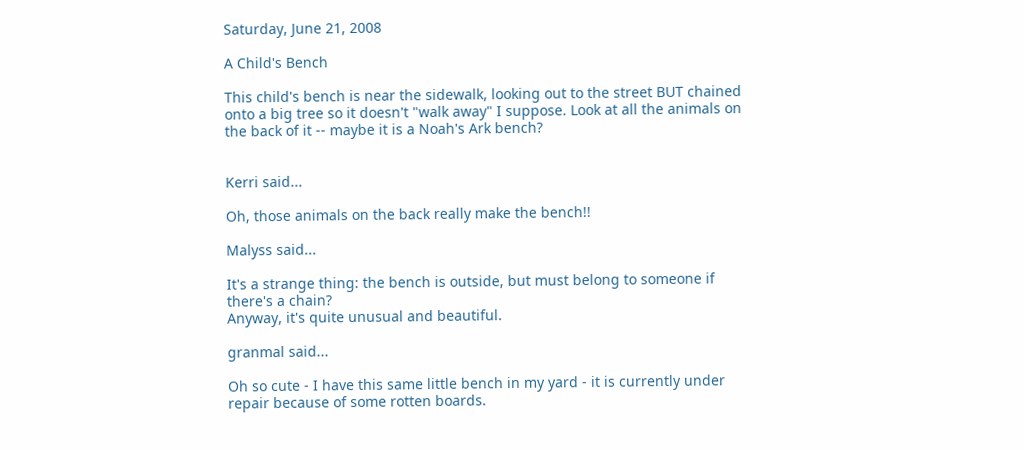Saturday, June 21, 2008

A Child's Bench

This child's bench is near the sidewalk, looking out to the street BUT chained onto a big tree so it doesn't "walk away" I suppose. Look at all the animals on the back of it -- maybe it is a Noah's Ark bench?


Kerri said...

Oh, those animals on the back really make the bench!!

Malyss said...

It's a strange thing: the bench is outside, but must belong to someone if there's a chain?
Anyway, it's quite unusual and beautiful.

granmal said...

Oh so cute - I have this same little bench in my yard - it is currently under repair because of some rotten boards.